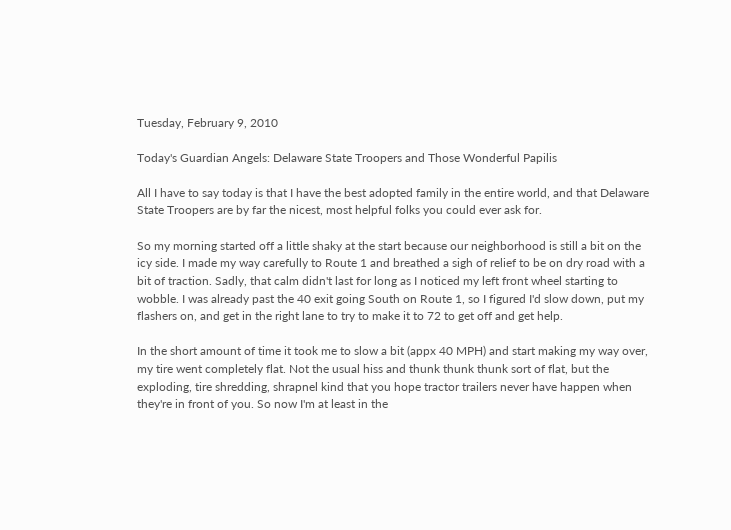Tuesday, February 9, 2010

Today's Guardian Angels: Delaware State Troopers and Those Wonderful Papilis

All I have to say today is that I have the best adopted family in the entire world, and that Delaware State Troopers are by far the nicest, most helpful folks you could ever ask for.

So my morning started off a little shaky at the start because our neighborhood is still a bit on the icy side. I made my way carefully to Route 1 and breathed a sigh of relief to be on dry road with a bit of traction. Sadly, that calm didn't last for long as I noticed my left front wheel starting to wobble. I was already past the 40 exit going South on Route 1, so I figured I'd slow down, put my flashers on, and get in the right lane to try to make it to 72 to get off and get help.

In the short amount of time it took me to slow a bit (appx 40 MPH) and start making my way over, my tire went completely flat. Not the usual hiss and thunk thunk thunk sort of flat, but the exploding, tire shredding, shrapnel kind that you hope tractor trailers never have happen when they're in front of you. So now I'm at least in the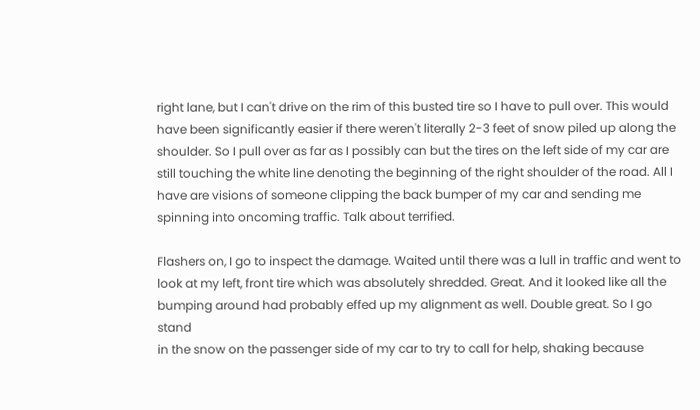right lane, but I can't drive on the rim of this busted tire so I have to pull over. This would have been significantly easier if there weren't literally 2-3 feet of snow piled up along the shoulder. So I pull over as far as I possibly can but the tires on the left side of my car are still touching the white line denoting the beginning of the right shoulder of the road. All I have are visions of someone clipping the back bumper of my car and sending me spinning into oncoming traffic. Talk about terrified.

Flashers on, I go to inspect the damage. Waited until there was a lull in traffic and went to look at my left, front tire which was absolutely shredded. Great. And it looked like all the bumping around had probably effed up my alignment as well. Double great. So I go stand
in the snow on the passenger side of my car to try to call for help, shaking because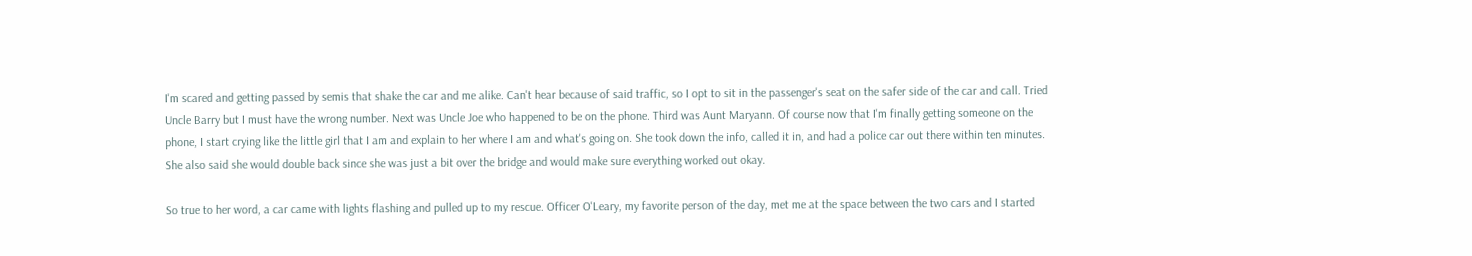I'm scared and getting passed by semis that shake the car and me alike. Can't hear because of said traffic, so I opt to sit in the passenger's seat on the safer side of the car and call. Tried Uncle Barry but I must have the wrong number. Next was Uncle Joe who happened to be on the phone. Third was Aunt Maryann. Of course now that I'm finally getting someone on the phone, I start crying like the little girl that I am and explain to her where I am and what's going on. She took down the info, called it in, and had a police car out there within ten minutes. She also said she would double back since she was just a bit over the bridge and would make sure everything worked out okay.

So true to her word, a car came with lights flashing and pulled up to my rescue. Officer O'Leary, my favorite person of the day, met me at the space between the two cars and I started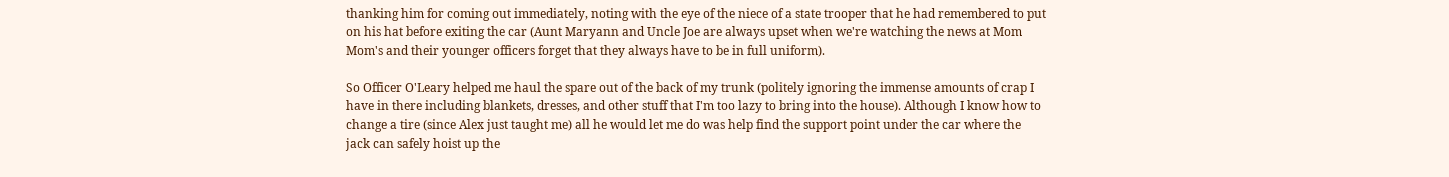thanking him for coming out immediately, noting with the eye of the niece of a state trooper that he had remembered to put on his hat before exiting the car (Aunt Maryann and Uncle Joe are always upset when we're watching the news at Mom Mom's and their younger officers forget that they always have to be in full uniform).

So Officer O'Leary helped me haul the spare out of the back of my trunk (politely ignoring the immense amounts of crap I have in there including blankets, dresses, and other stuff that I'm too lazy to bring into the house). Although I know how to change a tire (since Alex just taught me) all he would let me do was help find the support point under the car where the jack can safely hoist up the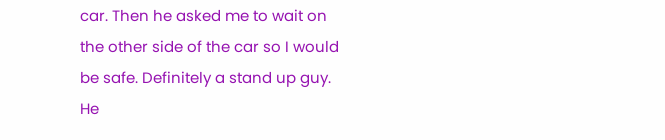car. Then he asked me to wait on the other side of the car so I would be safe. Definitely a stand up guy. He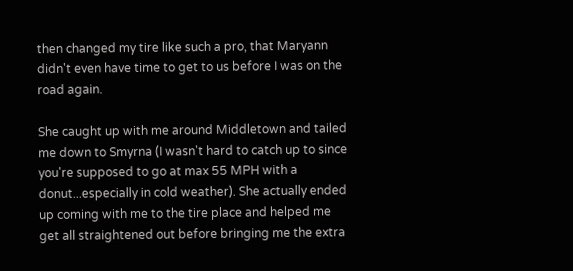then changed my tire like such a pro, that Maryann didn't even have time to get to us before I was on the road again.

She caught up with me around Middletown and tailed me down to Smyrna (I wasn't hard to catch up to since you're supposed to go at max 55 MPH with a donut...especially in cold weather). She actually ended up coming with me to the tire place and helped me get all straightened out before bringing me the extra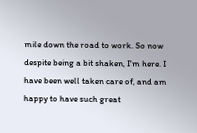mile down the road to work. So now despite being a bit shaken, I'm here. I have been well taken care of, and am happy to have such great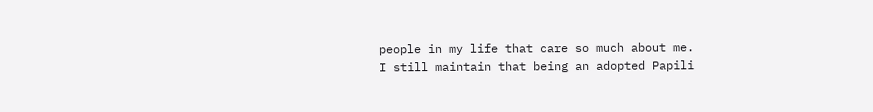people in my life that care so much about me.
I still maintain that being an adopted Papili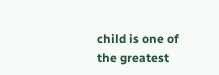child is one of the greatest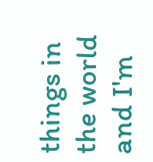things in the world and I'm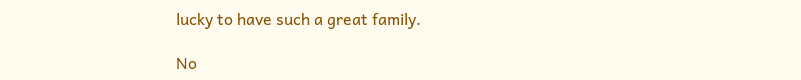lucky to have such a great family.

No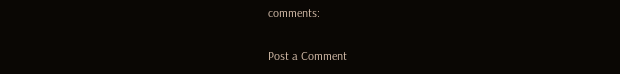comments:

Post a Comment